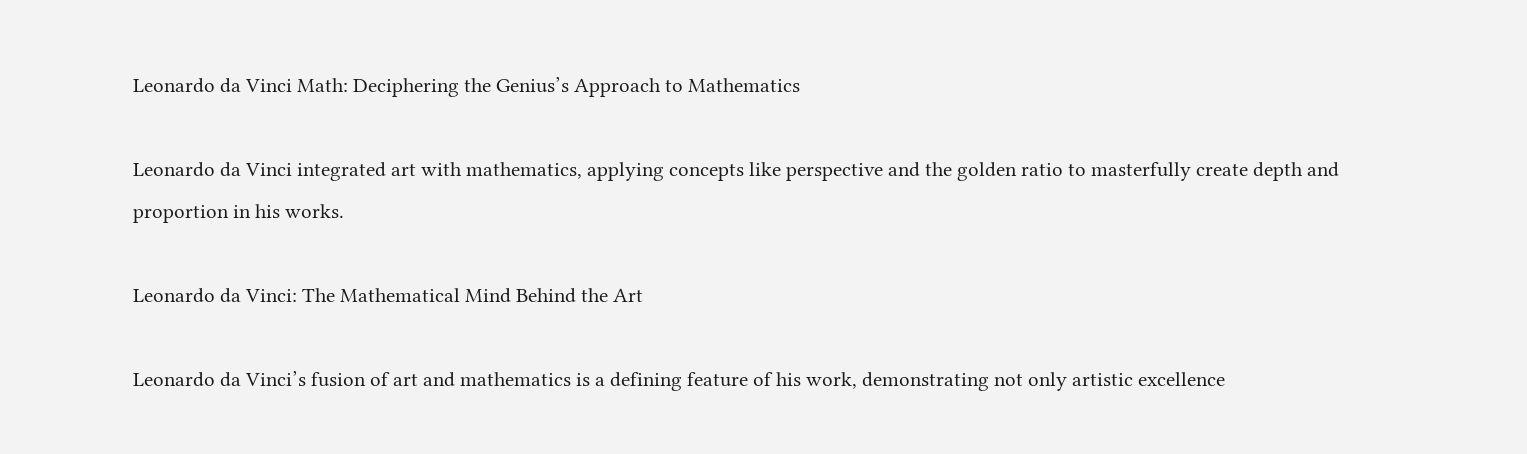Leonardo da Vinci Math: Deciphering the Genius’s Approach to Mathematics

Leonardo da Vinci integrated art with mathematics, applying concepts like perspective and the golden ratio to masterfully create depth and proportion in his works.

Leonardo da Vinci: The Mathematical Mind Behind the Art

Leonardo da Vinci’s fusion of art and mathematics is a defining feature of his work, demonstrating not only artistic excellence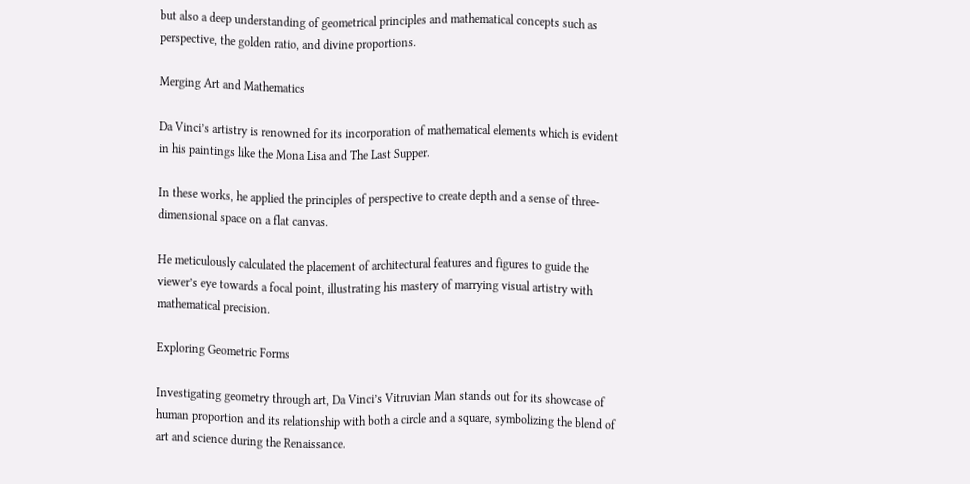but also a deep understanding of geometrical principles and mathematical concepts such as perspective, the golden ratio, and divine proportions.

Merging Art and Mathematics

Da Vinci’s artistry is renowned for its incorporation of mathematical elements which is evident in his paintings like the Mona Lisa and The Last Supper.

In these works, he applied the principles of perspective to create depth and a sense of three-dimensional space on a flat canvas.

He meticulously calculated the placement of architectural features and figures to guide the viewer’s eye towards a focal point, illustrating his mastery of marrying visual artistry with mathematical precision.

Exploring Geometric Forms

Investigating geometry through art, Da Vinci’s Vitruvian Man stands out for its showcase of human proportion and its relationship with both a circle and a square, symbolizing the blend of art and science during the Renaissance.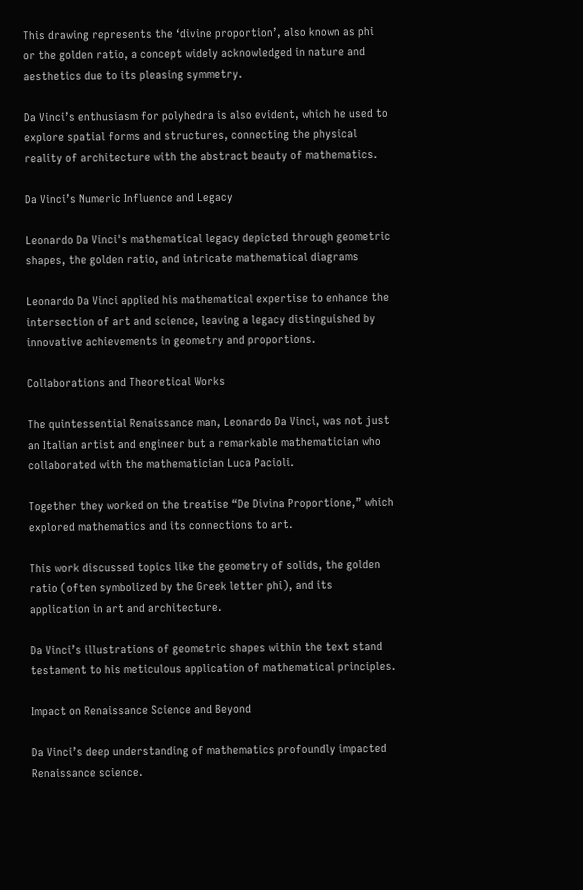This drawing represents the ‘divine proportion’, also known as phi or the golden ratio, a concept widely acknowledged in nature and aesthetics due to its pleasing symmetry.

Da Vinci’s enthusiasm for polyhedra is also evident, which he used to explore spatial forms and structures, connecting the physical reality of architecture with the abstract beauty of mathematics.

Da Vinci’s Numeric Influence and Legacy

Leonardo Da Vinci's mathematical legacy depicted through geometric shapes, the golden ratio, and intricate mathematical diagrams

Leonardo Da Vinci applied his mathematical expertise to enhance the intersection of art and science, leaving a legacy distinguished by innovative achievements in geometry and proportions.

Collaborations and Theoretical Works

The quintessential Renaissance man, Leonardo Da Vinci, was not just an Italian artist and engineer but a remarkable mathematician who collaborated with the mathematician Luca Pacioli.

Together they worked on the treatise “De Divina Proportione,” which explored mathematics and its connections to art.

This work discussed topics like the geometry of solids, the golden ratio (often symbolized by the Greek letter phi), and its application in art and architecture.

Da Vinci’s illustrations of geometric shapes within the text stand testament to his meticulous application of mathematical principles.

Impact on Renaissance Science and Beyond

Da Vinci’s deep understanding of mathematics profoundly impacted Renaissance science.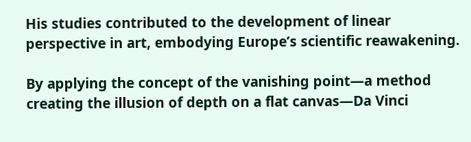His studies contributed to the development of linear perspective in art, embodying Europe’s scientific reawakening.

By applying the concept of the vanishing point—a method creating the illusion of depth on a flat canvas—Da Vinci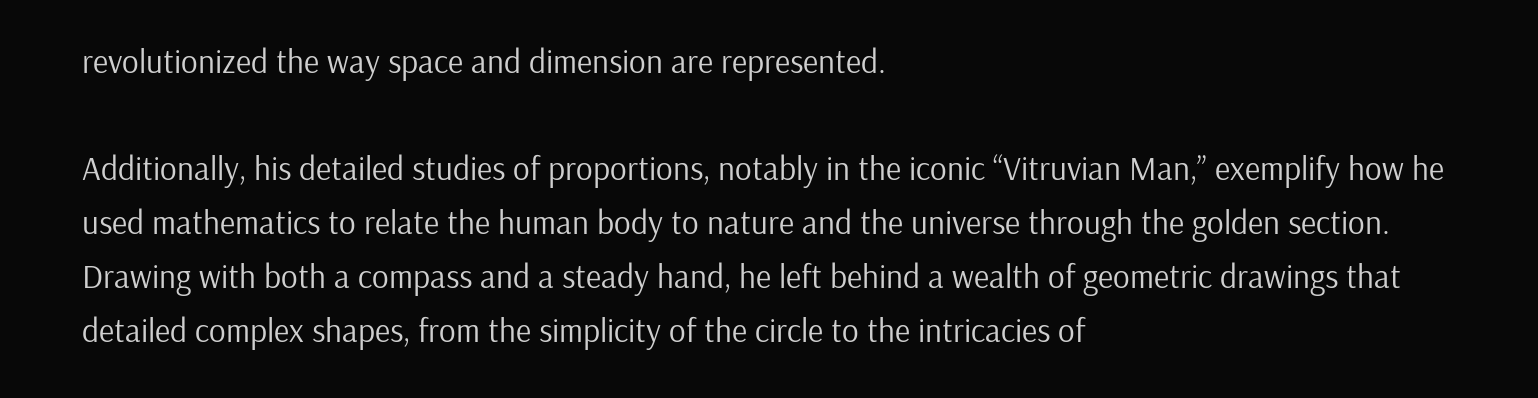revolutionized the way space and dimension are represented.

Additionally, his detailed studies of proportions, notably in the iconic “Vitruvian Man,” exemplify how he used mathematics to relate the human body to nature and the universe through the golden section.
Drawing with both a compass and a steady hand, he left behind a wealth of geometric drawings that detailed complex shapes, from the simplicity of the circle to the intricacies of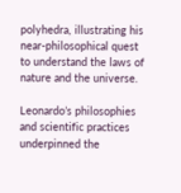polyhedra, illustrating his near-philosophical quest to understand the laws of nature and the universe.

Leonardo’s philosophies and scientific practices underpinned the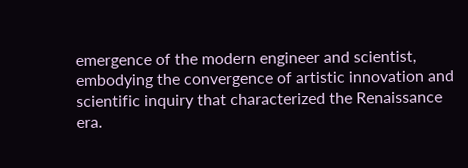emergence of the modern engineer and scientist, embodying the convergence of artistic innovation and scientific inquiry that characterized the Renaissance era.